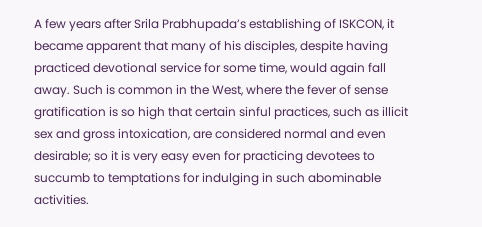A few years after Srila Prabhupada’s establishing of ISKCON, it became apparent that many of his disciples, despite having practiced devotional service for some time, would again fall away. Such is common in the West, where the fever of sense gratification is so high that certain sinful practices, such as illicit sex and gross intoxication, are considered normal and even desirable; so it is very easy even for practicing devotees to succumb to temptations for indulging in such abominable activities.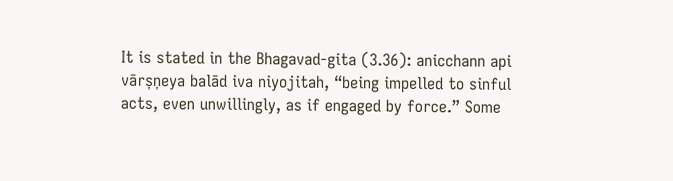It is stated in the Bhagavad-gita (3.36): anicchann api vārșņeya balād iva niyojitah, “being impelled to sinful acts, even unwillingly, as if engaged by force.” Some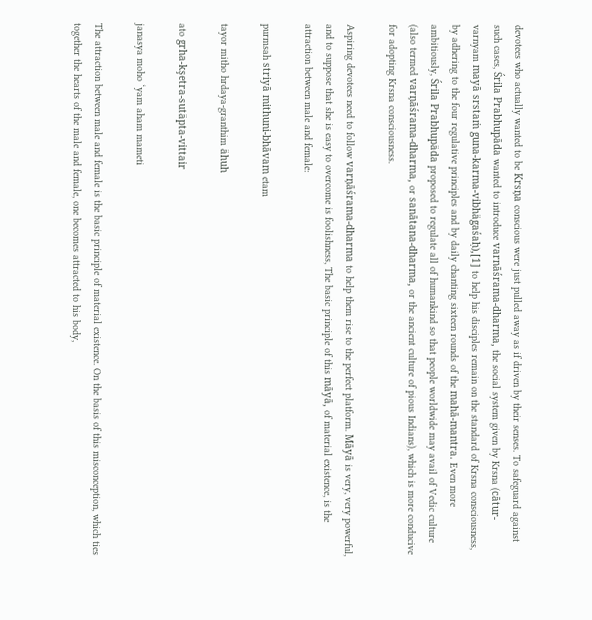devotees who actually wanted to be Krsņa conscious were just pulled away as if driven by their senses. To safeguard against such cases, Śrila Prabhupāda wanted to introduce varnāśrama-dharma, the social system given by Krsna (cātur-varnyam mayā srstaṁ guna-karma-vibhägaśaḥ),[1] to help his disciples remain on the standard of Krsna consciousness, by adhering to the four regulative principles and by daily chanting sixteen rounds of the mahā-mantra. Even more ambitiously, Śrila Prabhupäda proposed to regulate all of humankind so that people worldwide may avail of Vedic culture (also termed varņāśrama-dharma, or sanātana-dharma, or the ancient culture of pious Indians), which is more conducive for adopting Krsna consciousness.

Aspiring devotees need to follow varņāśrama-dharma to help them rise to the perfect platform. Māyā is very, very powerful, and to suppose that she is easy to overcome is foolishness, The basic principle of this māyā, of material existence, is the attraction between male and female:

purmsah striyā mithuni-bhāvam etam

tayor mitho hrdaya-granthim ähuh

ato grha-kşetra-sutäpta-vittair

janasya moho ‘yam aham mameti

The attraction between male and female is the basic principle of material existence. On the basis of this misconception, which ties together the hearts of the male and female, one becomes attracted to his body,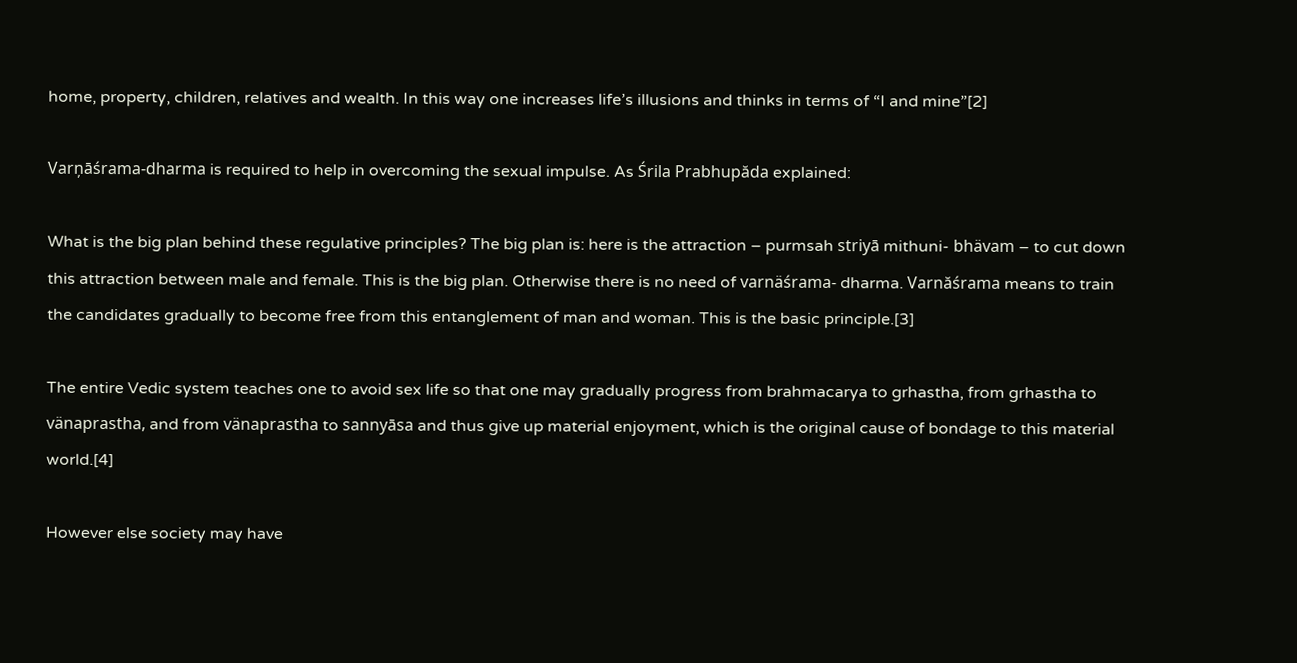home, property, children, relatives and wealth. In this way one increases life’s illusions and thinks in terms of “I and mine”[2]

Varņāśrama-dharma is required to help in overcoming the sexual impulse. As Śrila Prabhupăda explained:

What is the big plan behind these regulative principles? The big plan is: here is the attraction – purmsah striyā mithuni- bhävam – to cut down this attraction between male and female. This is the big plan. Otherwise there is no need of varnäśrama- dharma. Varnăśrama means to train the candidates gradually to become free from this entanglement of man and woman. This is the basic principle.[3]

The entire Vedic system teaches one to avoid sex life so that one may gradually progress from brahmacarya to grhastha, from grhastha to vänaprastha, and from vänaprastha to sannyāsa and thus give up material enjoyment, which is the original cause of bondage to this material world.[4]

However else society may have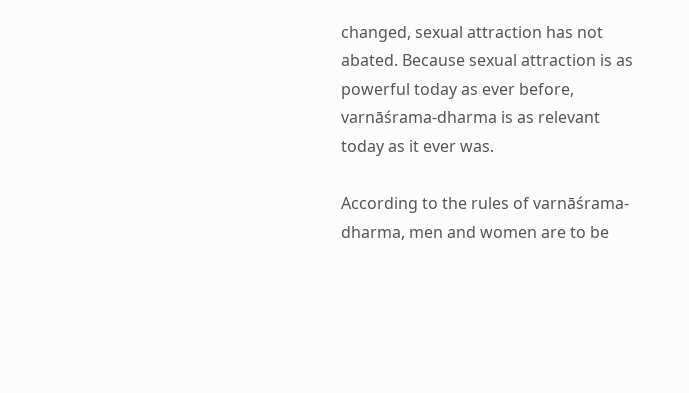changed, sexual attraction has not abated. Because sexual attraction is as powerful today as ever before, varnāśrama-dharma is as relevant today as it ever was.

According to the rules of varnāśrama-dharma, men and women are to be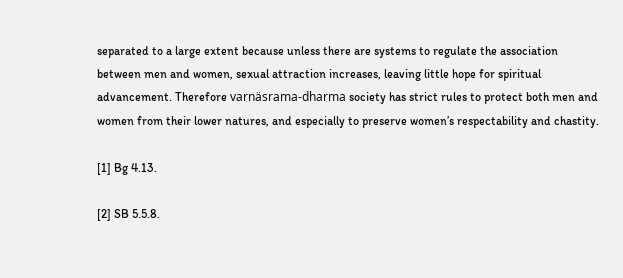separated to a large extent because unless there are systems to regulate the association between men and women, sexual attraction increases, leaving little hope for spiritual advancement. Therefore varnäsrama-dharma society has strict rules to protect both men and women from their lower natures, and especially to preserve women’s respectability and chastity.

[1] Bg 4.13.

[2] SB 5.5.8.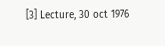[3] Lecture, 30 oct 1976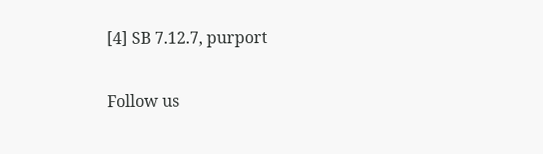[4] SB 7.12.7, purport

Follow us